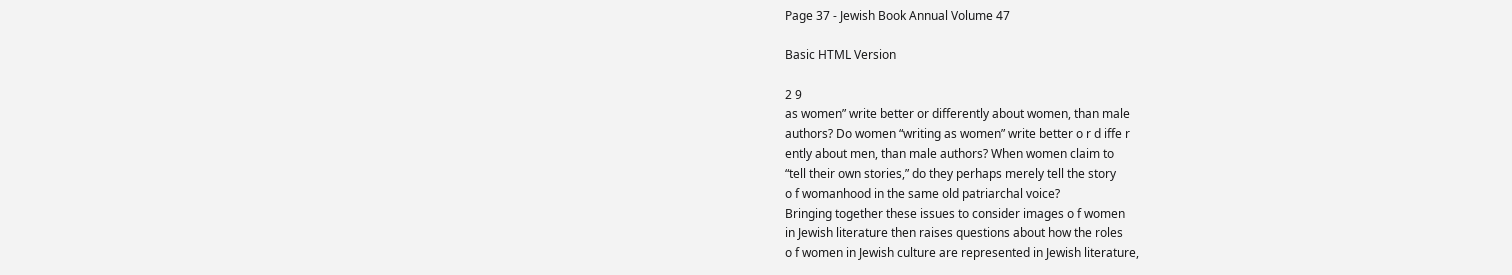Page 37 - Jewish Book Annual Volume 47

Basic HTML Version

2 9
as women” write better or differently about women, than male
authors? Do women “writing as women” write better o r d iffe r
ently about men, than male authors? When women claim to
“tell their own stories,” do they perhaps merely tell the story
o f womanhood in the same old patriarchal voice?
Bringing together these issues to consider images o f women
in Jewish literature then raises questions about how the roles
o f women in Jewish culture are represented in Jewish literature,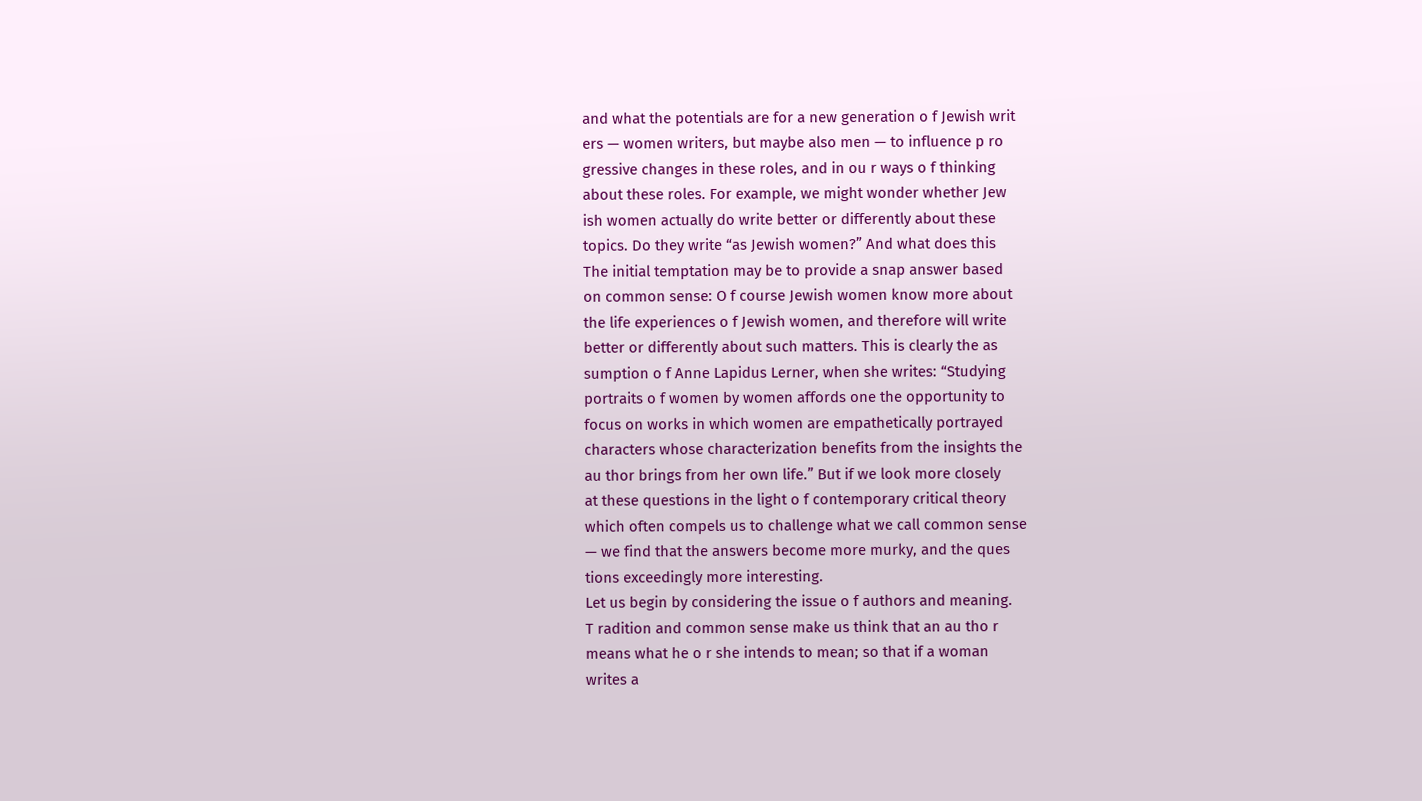and what the potentials are for a new generation o f Jewish writ
ers — women writers, but maybe also men — to influence p ro
gressive changes in these roles, and in ou r ways o f thinking
about these roles. For example, we might wonder whether Jew
ish women actually do write better or differently about these
topics. Do they write “as Jewish women?” And what does this
The initial temptation may be to provide a snap answer based
on common sense: O f course Jewish women know more about
the life experiences o f Jewish women, and therefore will write
better or differently about such matters. This is clearly the as
sumption o f Anne Lapidus Lerner, when she writes: “Studying
portraits o f women by women affords one the opportunity to
focus on works in which women are empathetically portrayed
characters whose characterization benefits from the insights the
au thor brings from her own life.” But if we look more closely
at these questions in the light o f contemporary critical theory
which often compels us to challenge what we call common sense
— we find that the answers become more murky, and the ques
tions exceedingly more interesting.
Let us begin by considering the issue o f authors and meaning.
T radition and common sense make us think that an au tho r
means what he o r she intends to mean; so that if a woman
writes a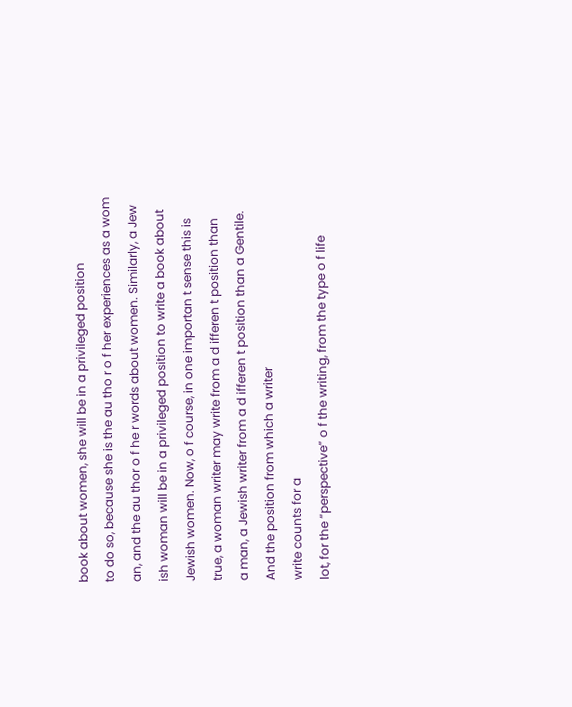book about women, she will be in a privileged position
to do so, because she is the au tho r o f her experiences as a wom
an, and the au thor o f he r words about women. Similarly, a Jew
ish woman will be in a privileged position to write a book about
Jewish women. Now, o f course, in one importan t sense this is
true, a woman writer may write from a d ifferen t position than
a man, a Jewish writer from a d ifferen t position than a Gentile.
And the position from which a writer
write counts for a
lot, for the “perspective” o f the writing, from the type o f life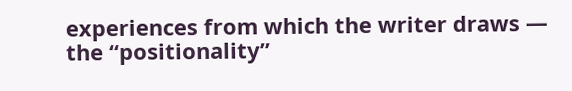experiences from which the writer draws — the “positionality”